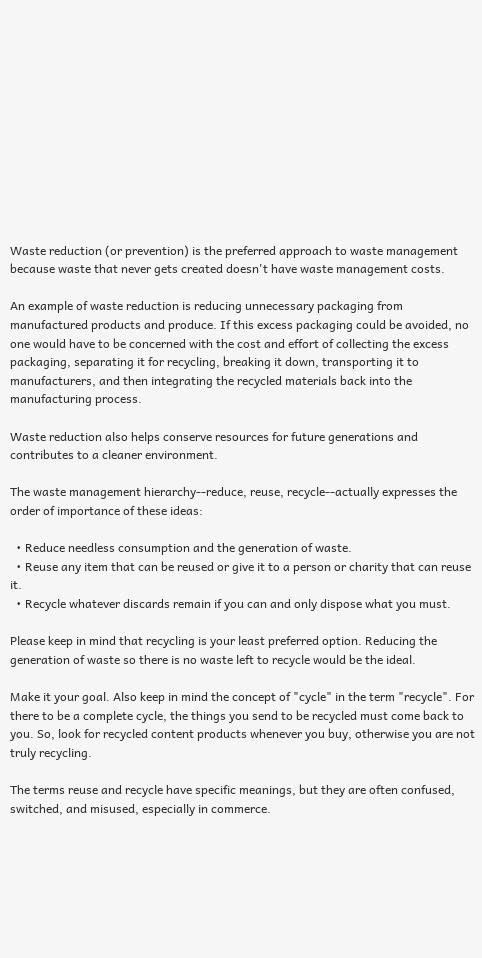Waste reduction (or prevention) is the preferred approach to waste management because waste that never gets created doesn't have waste management costs.

An example of waste reduction is reducing unnecessary packaging from manufactured products and produce. If this excess packaging could be avoided, no one would have to be concerned with the cost and effort of collecting the excess packaging, separating it for recycling, breaking it down, transporting it to manufacturers, and then integrating the recycled materials back into the manufacturing process.

Waste reduction also helps conserve resources for future generations and contributes to a cleaner environment.

The waste management hierarchy--reduce, reuse, recycle--actually expresses the order of importance of these ideas:

  • Reduce needless consumption and the generation of waste.
  • Reuse any item that can be reused or give it to a person or charity that can reuse it.
  • Recycle whatever discards remain if you can and only dispose what you must.

Please keep in mind that recycling is your least preferred option. Reducing the generation of waste so there is no waste left to recycle would be the ideal.

Make it your goal. Also keep in mind the concept of "cycle" in the term "recycle". For there to be a complete cycle, the things you send to be recycled must come back to you. So, look for recycled content products whenever you buy, otherwise you are not truly recycling.

The terms reuse and recycle have specific meanings, but they are often confused, switched, and misused, especially in commerce.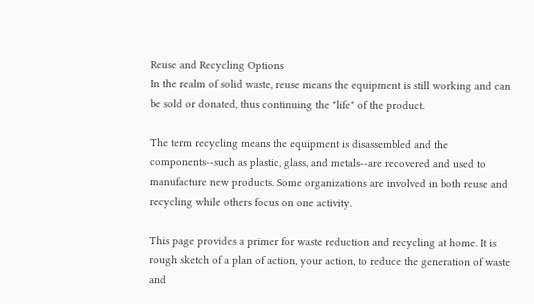Reuse and Recycling Options
In the realm of solid waste, reuse means the equipment is still working and can be sold or donated, thus continuing the "life" of the product.

The term recycling means the equipment is disassembled and the components--such as plastic, glass, and metals--are recovered and used to manufacture new products. Some organizations are involved in both reuse and recycling while others focus on one activity.

This page provides a primer for waste reduction and recycling at home. It is rough sketch of a plan of action, your action, to reduce the generation of waste and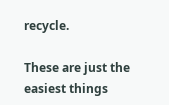recycle.

These are just the easiest things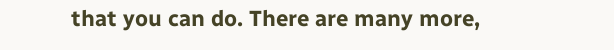that you can do. There are many more,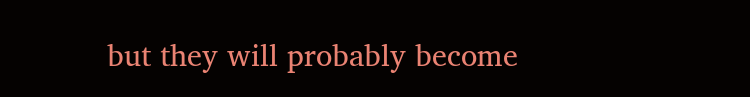but they will probably become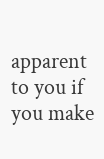apparent to you if you make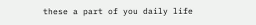these a part of you daily life